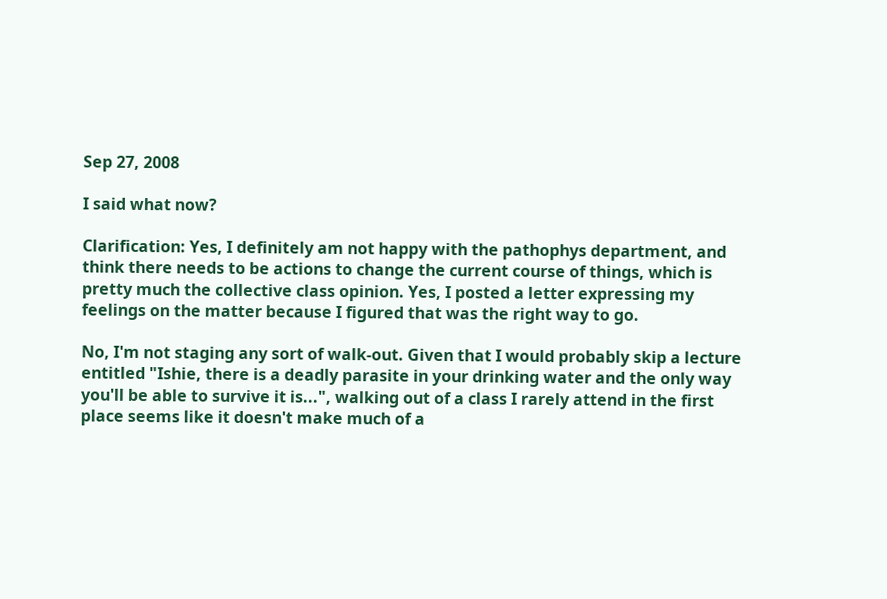Sep 27, 2008

I said what now?

Clarification: Yes, I definitely am not happy with the pathophys department, and think there needs to be actions to change the current course of things, which is pretty much the collective class opinion. Yes, I posted a letter expressing my feelings on the matter because I figured that was the right way to go.

No, I'm not staging any sort of walk-out. Given that I would probably skip a lecture entitled "Ishie, there is a deadly parasite in your drinking water and the only way you'll be able to survive it is...", walking out of a class I rarely attend in the first place seems like it doesn't make much of a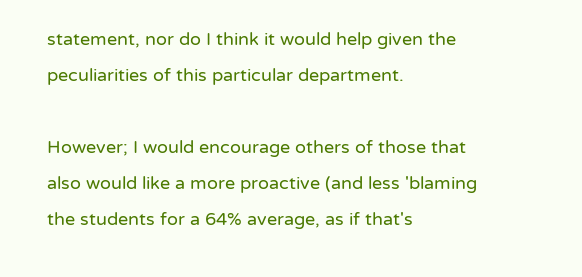statement, nor do I think it would help given the peculiarities of this particular department.

However; I would encourage others of those that also would like a more proactive (and less 'blaming the students for a 64% average, as if that's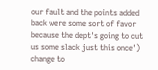our fault and the points added back were some sort of favor because the dept's going to cut us some slack just this once') change to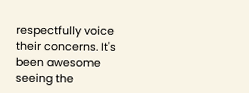respectfully voice their concerns. It's been awesome seeing the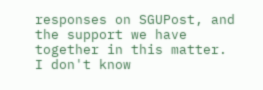responses on SGUPost, and the support we have together in this matter. I don't know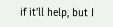if it'll help, but I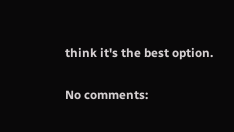think it's the best option.

No comments: